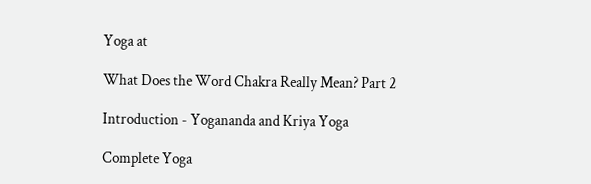Yoga at

What Does the Word Chakra Really Mean? Part 2

Introduction - Yogananda and Kriya Yoga

Complete Yoga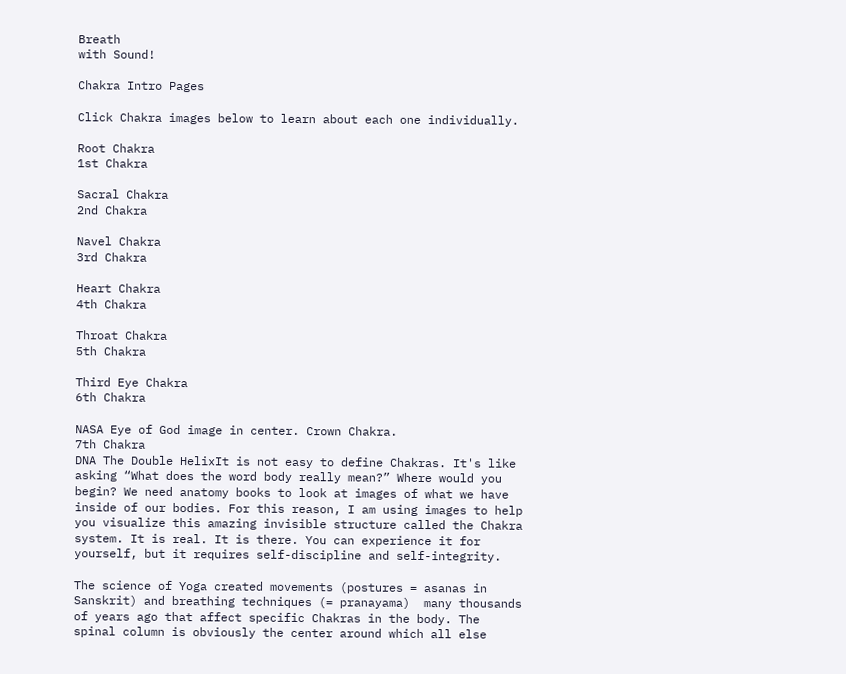Breath
with Sound!

Chakra Intro Pages

Click Chakra images below to learn about each one individually.

Root Chakra
1st Chakra

Sacral Chakra
2nd Chakra

Navel Chakra
3rd Chakra

Heart Chakra
4th Chakra

Throat Chakra
5th Chakra

Third Eye Chakra
6th Chakra

NASA Eye of God image in center. Crown Chakra.
7th Chakra
DNA The Double HelixIt is not easy to define Chakras. It's like asking “What does the word body really mean?” Where would you begin? We need anatomy books to look at images of what we have inside of our bodies. For this reason, I am using images to help you visualize this amazing invisible structure called the Chakra system. It is real. It is there. You can experience it for yourself, but it requires self-discipline and self-integrity.

The science of Yoga created movements (postures = asanas in Sanskrit) and breathing techniques (= pranayama)  many thousands of years ago that affect specific Chakras in the body. The spinal column is obviously the center around which all else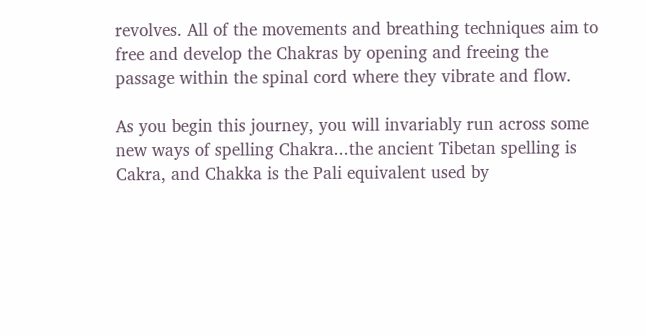revolves. All of the movements and breathing techniques aim to free and develop the Chakras by opening and freeing the passage within the spinal cord where they vibrate and flow.

As you begin this journey, you will invariably run across some new ways of spelling Chakra...the ancient Tibetan spelling is Cakra, and Chakka is the Pali equivalent used by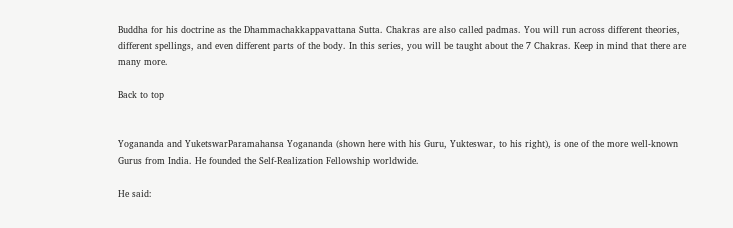Buddha for his doctrine as the Dhammachakkappavattana Sutta. Chakras are also called padmas. You will run across different theories, different spellings, and even different parts of the body. In this series, you will be taught about the 7 Chakras. Keep in mind that there are many more.

Back to top


Yogananda and YuketswarParamahansa Yogananda (shown here with his Guru, Yukteswar, to his right), is one of the more well-known Gurus from India. He founded the Self-Realization Fellowship worldwide.

He said: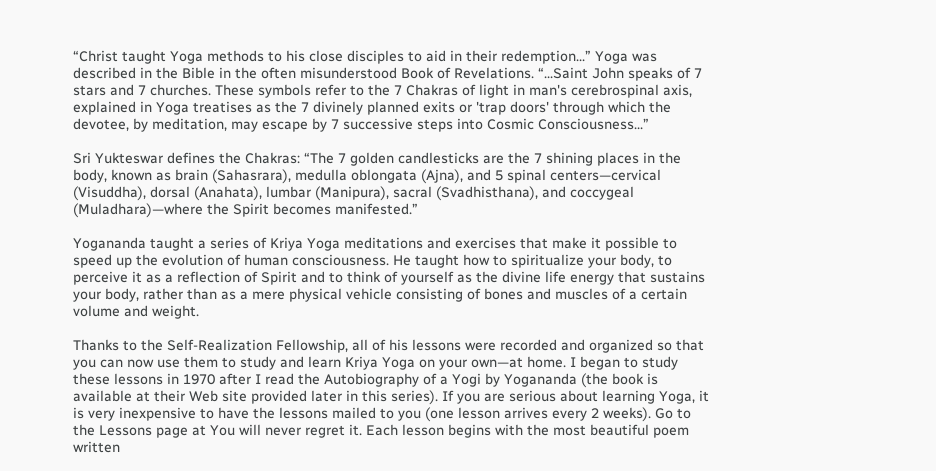“Christ taught Yoga methods to his close disciples to aid in their redemption...” Yoga was described in the Bible in the often misunderstood Book of Revelations. “...Saint John speaks of 7 stars and 7 churches. These symbols refer to the 7 Chakras of light in man's cerebrospinal axis, explained in Yoga treatises as the 7 divinely planned exits or 'trap doors' through which the devotee, by meditation, may escape by 7 successive steps into Cosmic Consciousness...”

Sri Yukteswar defines the Chakras: “The 7 golden candlesticks are the 7 shining places in the body, known as brain (Sahasrara), medulla oblongata (Ajna), and 5 spinal centers—cervical (Visuddha), dorsal (Anahata), lumbar (Manipura), sacral (Svadhisthana), and coccygeal (Muladhara)—where the Spirit becomes manifested.”

Yogananda taught a series of Kriya Yoga meditations and exercises that make it possible to speed up the evolution of human consciousness. He taught how to spiritualize your body, to perceive it as a reflection of Spirit and to think of yourself as the divine life energy that sustains your body, rather than as a mere physical vehicle consisting of bones and muscles of a certain volume and weight.

Thanks to the Self-Realization Fellowship, all of his lessons were recorded and organized so that you can now use them to study and learn Kriya Yoga on your own—at home. I began to study these lessons in 1970 after I read the Autobiography of a Yogi by Yogananda (the book is available at their Web site provided later in this series). If you are serious about learning Yoga, it is very inexpensive to have the lessons mailed to you (one lesson arrives every 2 weeks). Go to the Lessons page at You will never regret it. Each lesson begins with the most beautiful poem written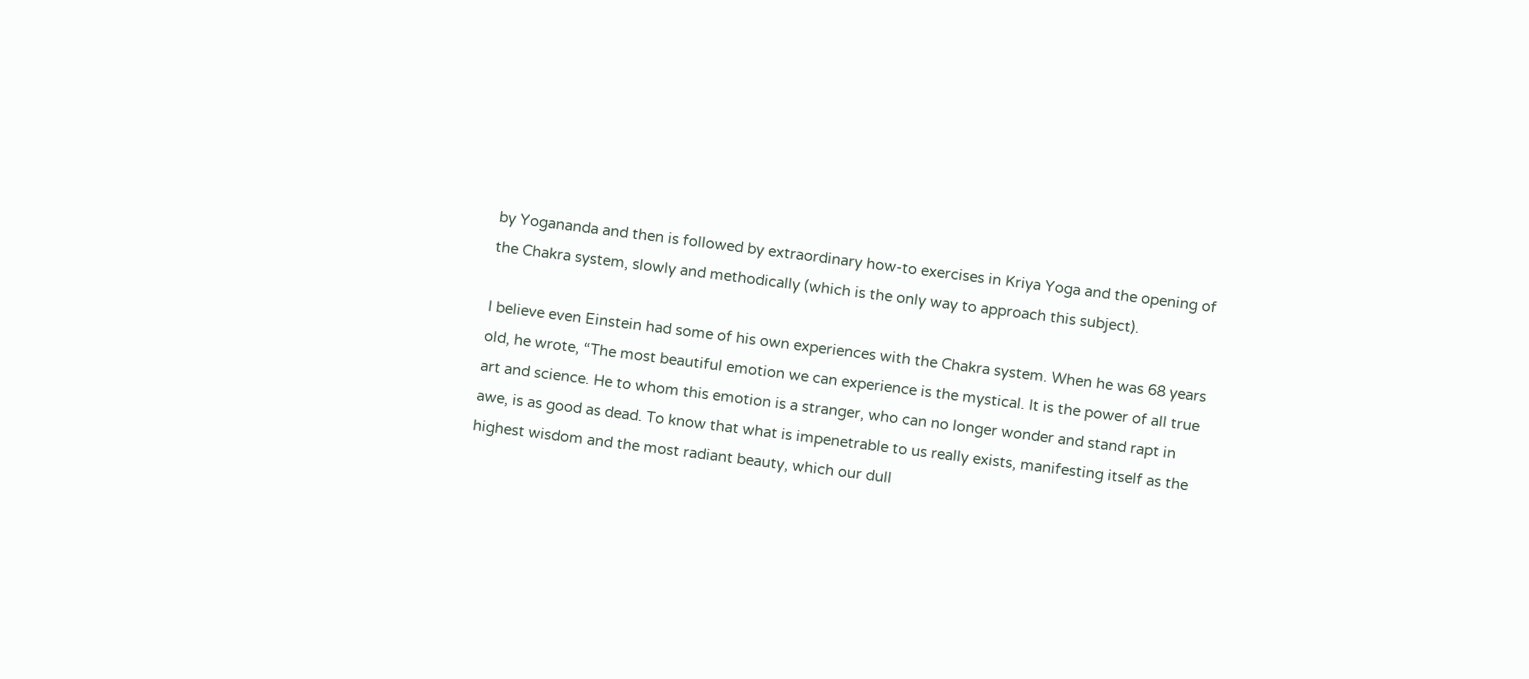by Yogananda and then is followed by extraordinary how-to exercises in Kriya Yoga and the opening of the Chakra system, slowly and methodically (which is the only way to approach this subject).

I believe even Einstein had some of his own experiences with the Chakra system. When he was 68 years old, he wrote, “The most beautiful emotion we can experience is the mystical. It is the power of all true art and science. He to whom this emotion is a stranger, who can no longer wonder and stand rapt in awe, is as good as dead. To know that what is impenetrable to us really exists, manifesting itself as the highest wisdom and the most radiant beauty, which our dull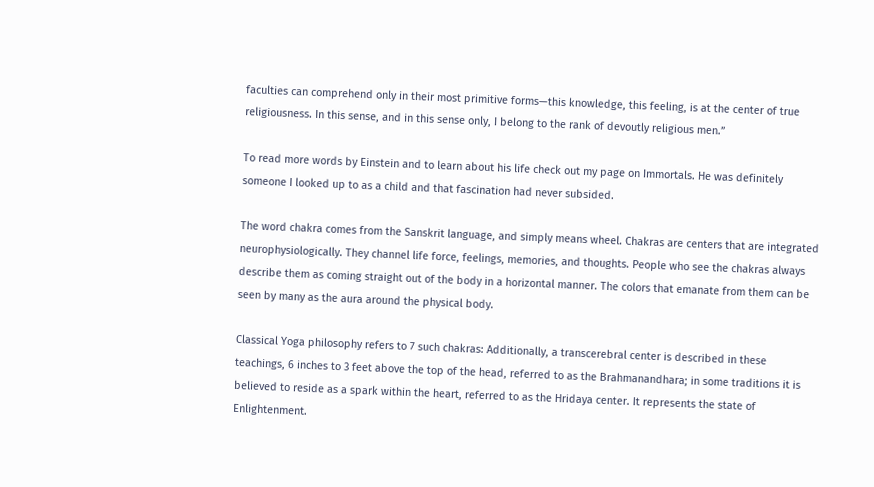faculties can comprehend only in their most primitive forms—this knowledge, this feeling, is at the center of true religiousness. In this sense, and in this sense only, I belong to the rank of devoutly religious men.”

To read more words by Einstein and to learn about his life check out my page on Immortals. He was definitely someone I looked up to as a child and that fascination had never subsided.

The word chakra comes from the Sanskrit language, and simply means wheel. Chakras are centers that are integrated neurophysiologically. They channel life force, feelings, memories, and thoughts. People who see the chakras always describe them as coming straight out of the body in a horizontal manner. The colors that emanate from them can be seen by many as the aura around the physical body.

Classical Yoga philosophy refers to 7 such chakras: Additionally, a transcerebral center is described in these teachings, 6 inches to 3 feet above the top of the head, referred to as the Brahmanandhara; in some traditions it is believed to reside as a spark within the heart, referred to as the Hridaya center. It represents the state of Enlightenment.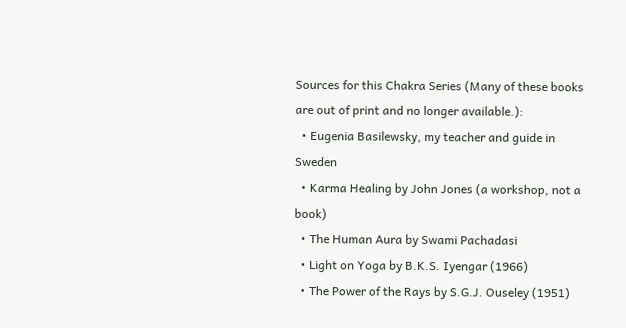Sources for this Chakra Series (Many of these books are out of print and no longer available.):
  • Eugenia Basilewsky, my teacher and guide in Sweden
  • Karma Healing by John Jones (a workshop, not a book)
  • The Human Aura by Swami Pachadasi
  • Light on Yoga by B.K.S. Iyengar (1966)
  • The Power of the Rays by S.G.J. Ouseley (1951)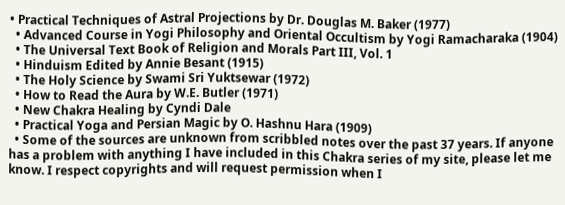• Practical Techniques of Astral Projections by Dr. Douglas M. Baker (1977)
  • Advanced Course in Yogi Philosophy and Oriental Occultism by Yogi Ramacharaka (1904)
  • The Universal Text Book of Religion and Morals Part III, Vol. 1
  • Hinduism Edited by Annie Besant (1915)
  • The Holy Science by Swami Sri Yuktsewar (1972)
  • How to Read the Aura by W.E. Butler (1971)
  • New Chakra Healing by Cyndi Dale
  • Practical Yoga and Persian Magic by O. Hashnu Hara (1909)
  • Some of the sources are unknown from scribbled notes over the past 37 years. If anyone has a problem with anything I have included in this Chakra series of my site, please let me know. I respect copyrights and will request permission when I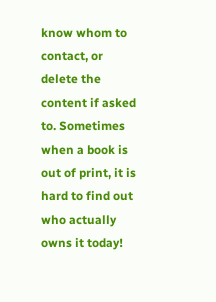know whom to contact, or delete the content if asked to. Sometimes when a book is out of print, it is hard to find out who actually owns it today!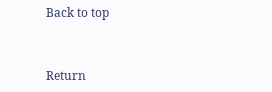Back to top


Return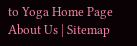to Yoga Home Page About Us | Sitemap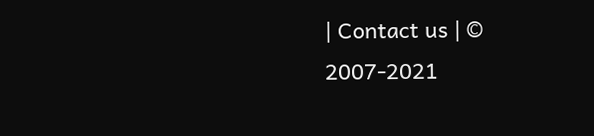| Contact us | © 2007-2021